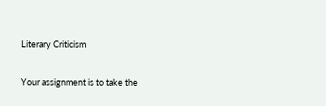Literary Criticism

Your assignment is to take the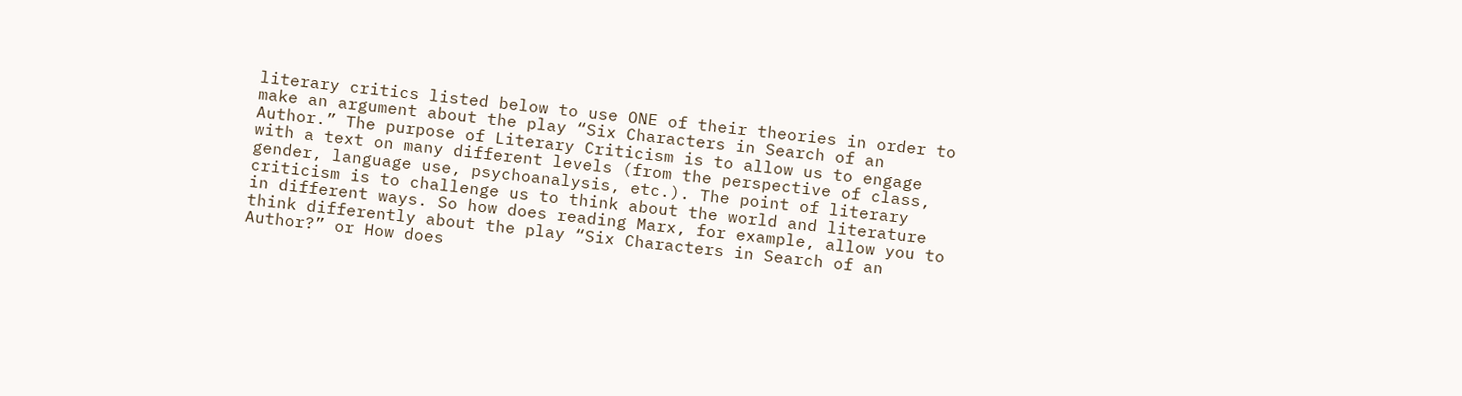literary critics listed below to use ONE of their theories in order to make an argument about the play “Six Characters in Search of an Author.” The purpose of Literary Criticism is to allow us to engage with a text on many different levels (from the perspective of class, gender, language use, psychoanalysis, etc.). The point of literary criticism is to challenge us to think about the world and literature in different ways. So how does reading Marx, for example, allow you to think differently about the play “Six Characters in Search of an Author?” or How does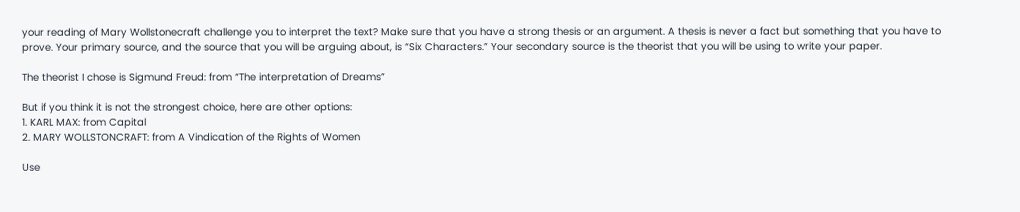your reading of Mary Wollstonecraft challenge you to interpret the text? Make sure that you have a strong thesis or an argument. A thesis is never a fact but something that you have to prove. Your primary source, and the source that you will be arguing about, is “Six Characters.” Your secondary source is the theorist that you will be using to write your paper.

The theorist I chose is Sigmund Freud: from “The interpretation of Dreams”

But if you think it is not the strongest choice, here are other options:
1. KARL MAX: from Capital
2. MARY WOLLSTONCRAFT: from A Vindication of the Rights of Women

Use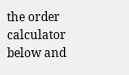the order calculator below and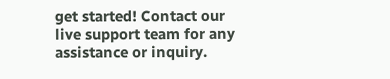get started! Contact our live support team for any assistance or inquiry.